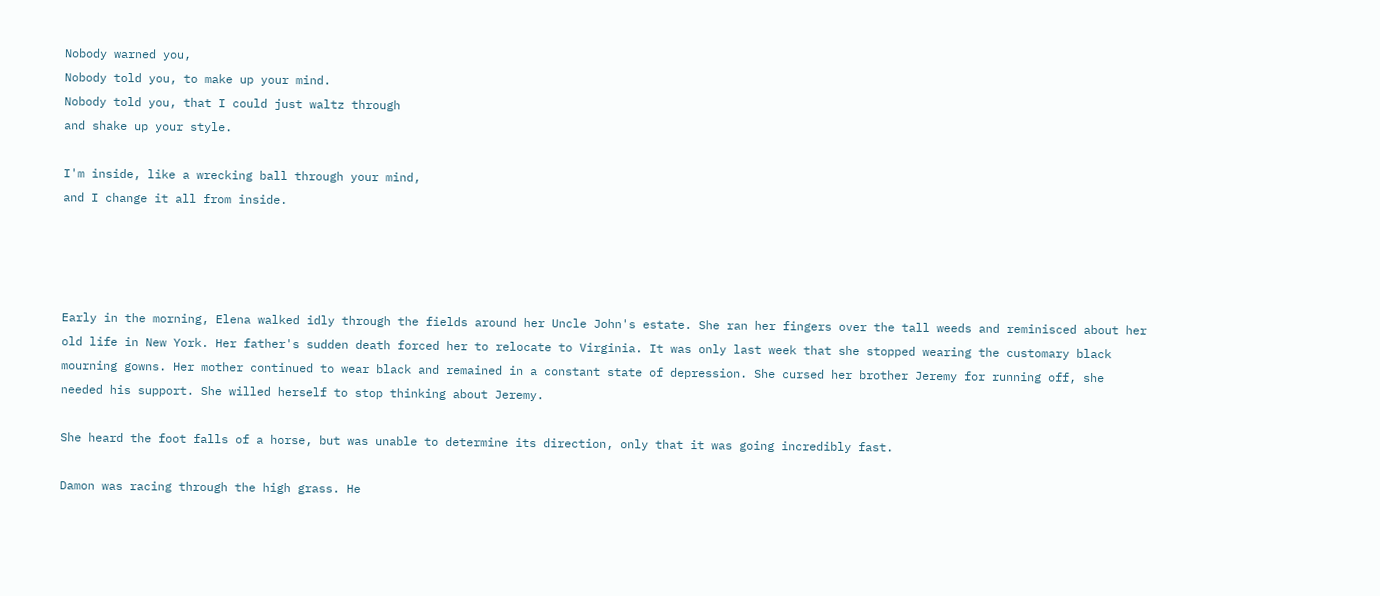Nobody warned you,
Nobody told you, to make up your mind.
Nobody told you, that I could just waltz through
and shake up your style.

I'm inside, like a wrecking ball through your mind,
and I change it all from inside.




Early in the morning, Elena walked idly through the fields around her Uncle John's estate. She ran her fingers over the tall weeds and reminisced about her old life in New York. Her father's sudden death forced her to relocate to Virginia. It was only last week that she stopped wearing the customary black mourning gowns. Her mother continued to wear black and remained in a constant state of depression. She cursed her brother Jeremy for running off, she needed his support. She willed herself to stop thinking about Jeremy.

She heard the foot falls of a horse, but was unable to determine its direction, only that it was going incredibly fast.

Damon was racing through the high grass. He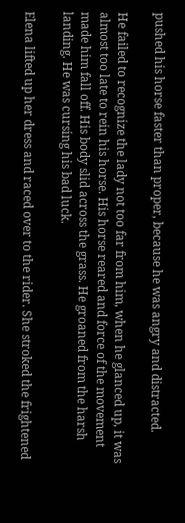pushed his horse faster than proper, because he was angry and distracted.

He failed to recognize the lady not too far from him, when he glanced up, it was almost too late to rein his horse. His horse reared and force of the movement made him fall off. His body slid across the grass. He groaned from the harsh landing. He was cursing his bad luck.

Elena lifted up her dress and raced over to the rider. She stroked the frightened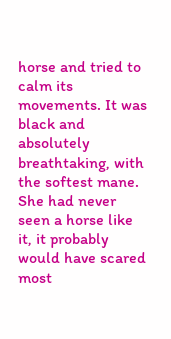horse and tried to calm its movements. It was black and absolutely breathtaking, with the softest mane. She had never seen a horse like it, it probably would have scared most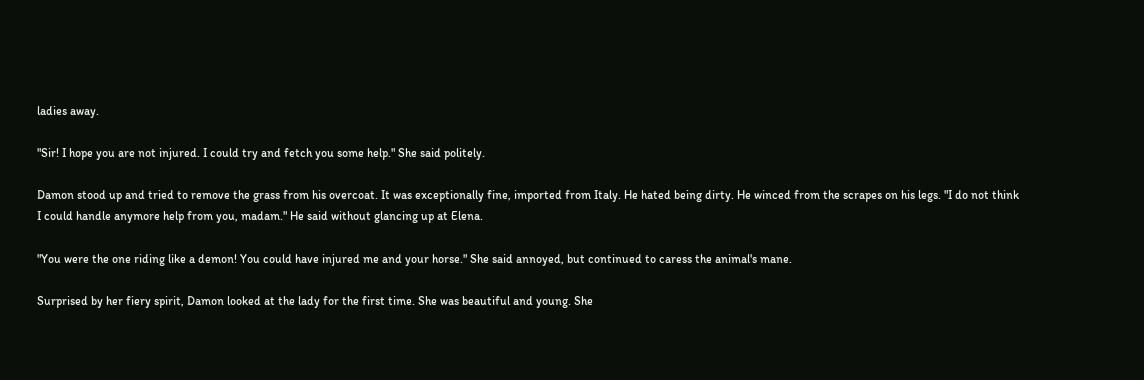ladies away.

"Sir! I hope you are not injured. I could try and fetch you some help." She said politely.

Damon stood up and tried to remove the grass from his overcoat. It was exceptionally fine, imported from Italy. He hated being dirty. He winced from the scrapes on his legs. "I do not think I could handle anymore help from you, madam." He said without glancing up at Elena.

"You were the one riding like a demon! You could have injured me and your horse." She said annoyed, but continued to caress the animal's mane.

Surprised by her fiery spirit, Damon looked at the lady for the first time. She was beautiful and young. She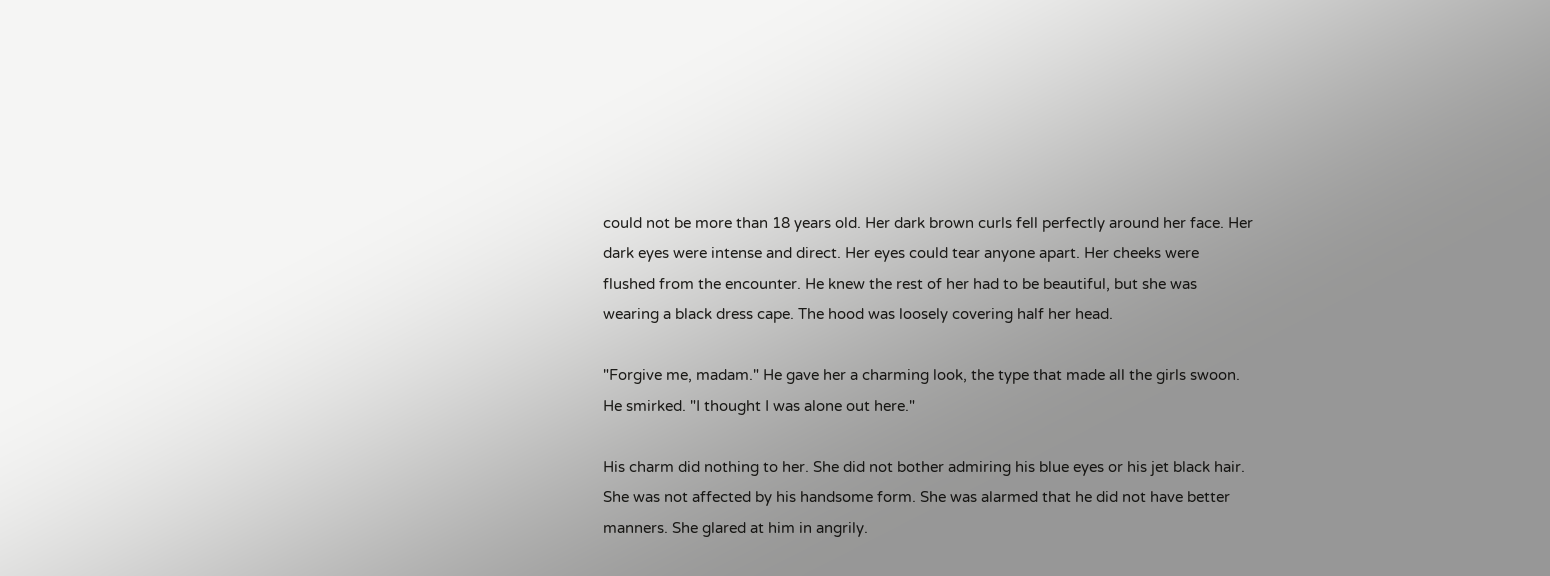could not be more than 18 years old. Her dark brown curls fell perfectly around her face. Her dark eyes were intense and direct. Her eyes could tear anyone apart. Her cheeks were flushed from the encounter. He knew the rest of her had to be beautiful, but she was wearing a black dress cape. The hood was loosely covering half her head.

"Forgive me, madam." He gave her a charming look, the type that made all the girls swoon. He smirked. "I thought I was alone out here."

His charm did nothing to her. She did not bother admiring his blue eyes or his jet black hair. She was not affected by his handsome form. She was alarmed that he did not have better manners. She glared at him in angrily.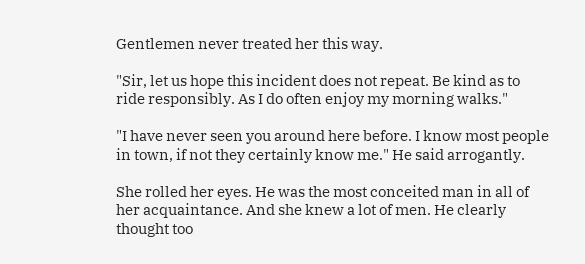Gentlemen never treated her this way.

"Sir, let us hope this incident does not repeat. Be kind as to ride responsibly. As I do often enjoy my morning walks."

"I have never seen you around here before. I know most people in town, if not they certainly know me." He said arrogantly.

She rolled her eyes. He was the most conceited man in all of her acquaintance. And she knew a lot of men. He clearly thought too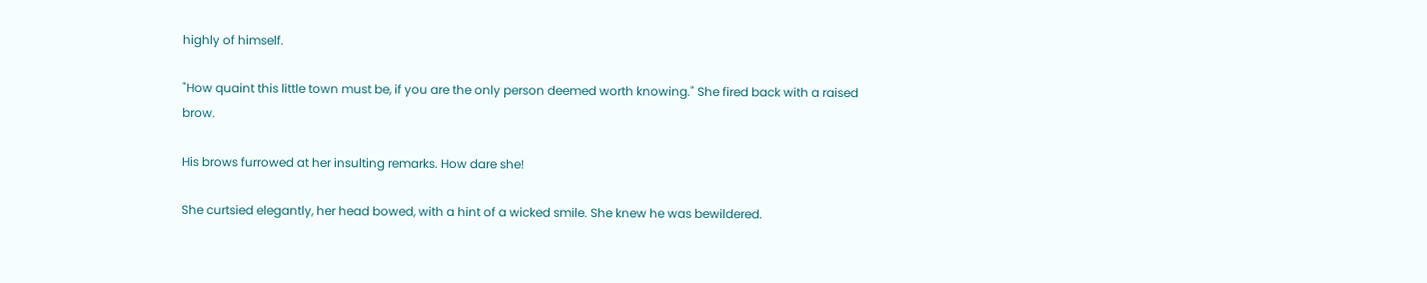highly of himself.

"How quaint this little town must be, if you are the only person deemed worth knowing." She fired back with a raised brow.

His brows furrowed at her insulting remarks. How dare she!

She curtsied elegantly, her head bowed, with a hint of a wicked smile. She knew he was bewildered.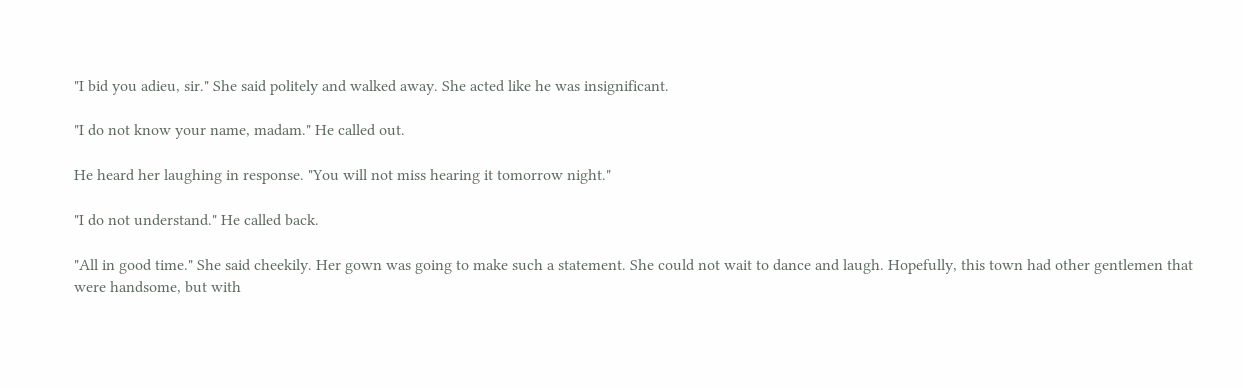"I bid you adieu, sir." She said politely and walked away. She acted like he was insignificant.

"I do not know your name, madam." He called out.

He heard her laughing in response. "You will not miss hearing it tomorrow night."

"I do not understand." He called back.

"All in good time." She said cheekily. Her gown was going to make such a statement. She could not wait to dance and laugh. Hopefully, this town had other gentlemen that were handsome, but with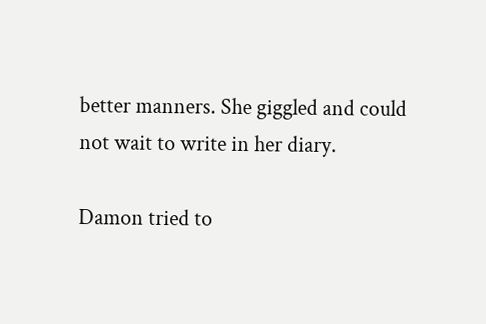better manners. She giggled and could not wait to write in her diary.

Damon tried to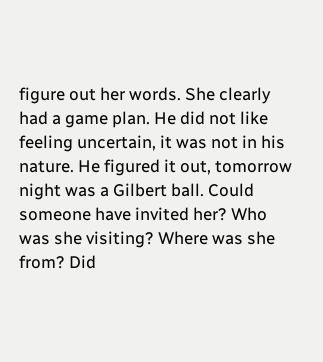figure out her words. She clearly had a game plan. He did not like feeling uncertain, it was not in his nature. He figured it out, tomorrow night was a Gilbert ball. Could someone have invited her? Who was she visiting? Where was she from? Did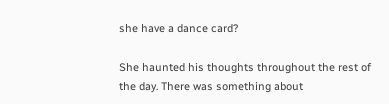she have a dance card?

She haunted his thoughts throughout the rest of the day. There was something about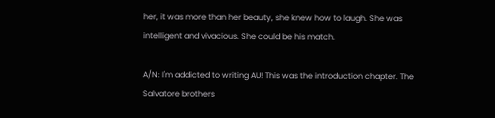her, it was more than her beauty, she knew how to laugh. She was intelligent and vivacious. She could be his match.

A/N: I'm addicted to writing AU! This was the introduction chapter. The Salvatore brothers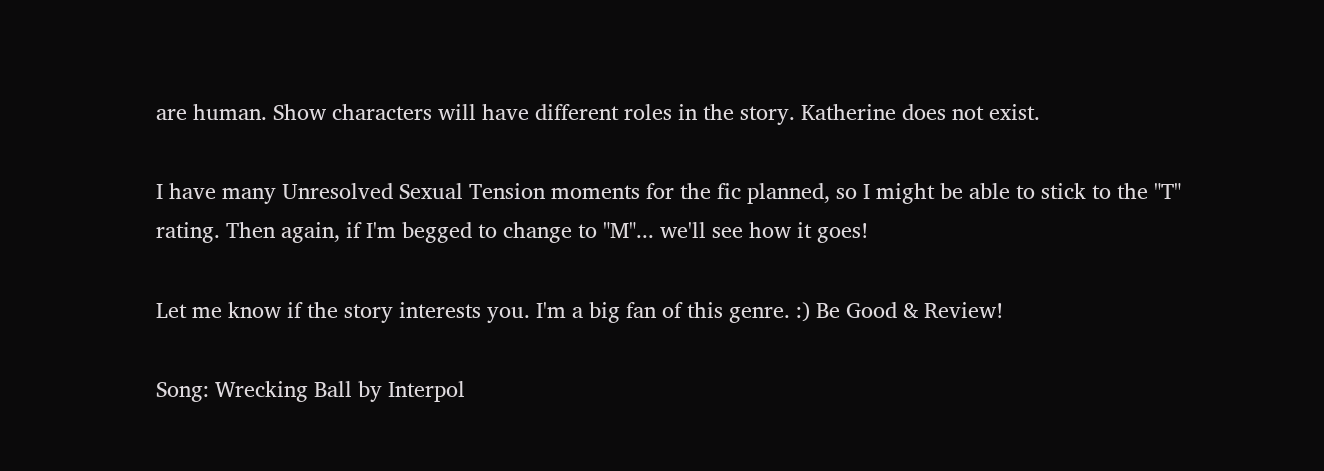are human. Show characters will have different roles in the story. Katherine does not exist.

I have many Unresolved Sexual Tension moments for the fic planned, so I might be able to stick to the "T" rating. Then again, if I'm begged to change to "M"... we'll see how it goes!

Let me know if the story interests you. I'm a big fan of this genre. :) Be Good & Review!

Song: Wrecking Ball by Interpol